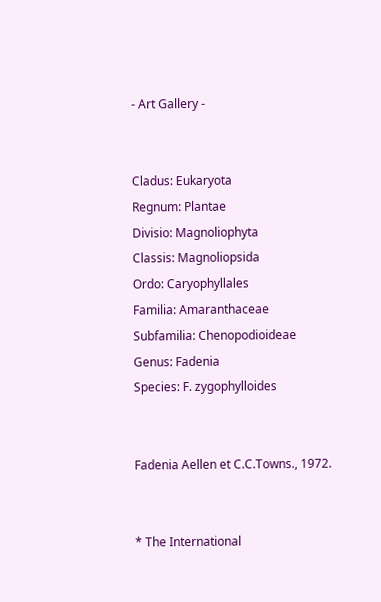- Art Gallery -


Cladus: Eukaryota
Regnum: Plantae
Divisio: Magnoliophyta
Classis: Magnoliopsida
Ordo: Caryophyllales
Familia: Amaranthaceae
Subfamilia: Chenopodioideae
Genus: Fadenia
Species: F. zygophylloides


Fadenia Aellen et C.C.Towns., 1972.


* The International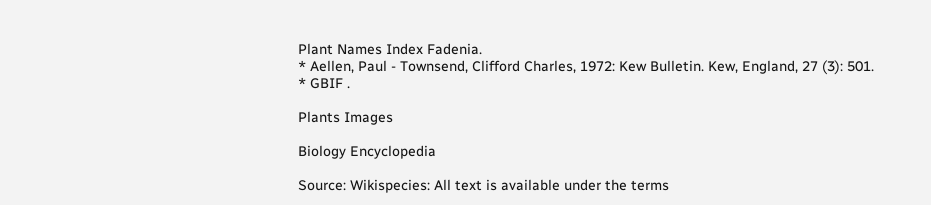Plant Names Index Fadenia.
* Aellen, Paul - Townsend, Clifford Charles, 1972: Kew Bulletin. Kew, England, 27 (3): 501.
* GBIF .

Plants Images

Biology Encyclopedia

Source: Wikispecies: All text is available under the terms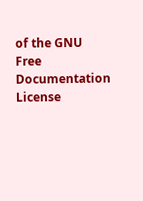of the GNU Free Documentation License